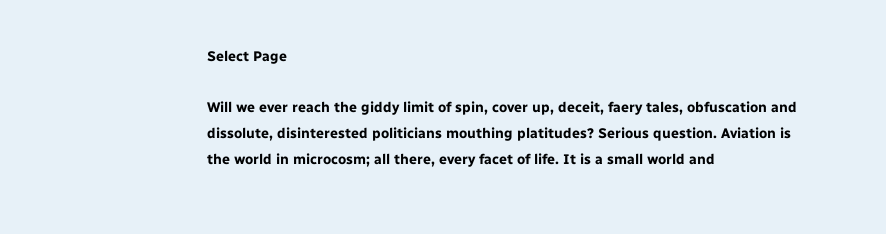Select Page

Will we ever reach the giddy limit of spin, cover up, deceit, faery tales, obfuscation and dissolute, disinterested politicians mouthing platitudes? Serious question. Aviation is the world in microcosm; all there, every facet of life. It is a small world and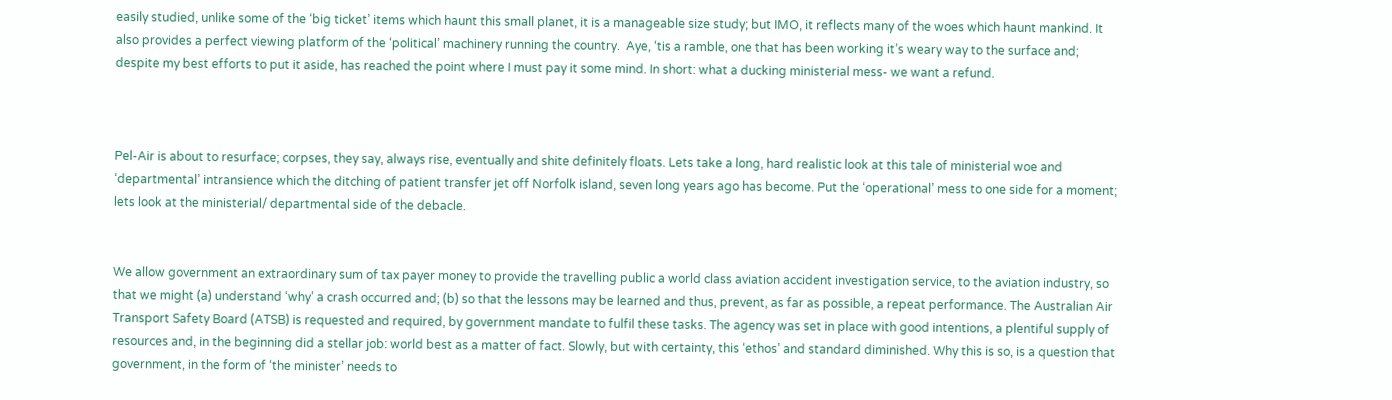easily studied, unlike some of the ‘big ticket’ items which haunt this small planet, it is a manageable size study; but IMO, it reflects many of the woes which haunt mankind. It also provides a perfect viewing platform of the ‘political’ machinery running the country.  Aye, ‘tis a ramble, one that has been working it’s weary way to the surface and; despite my best efforts to put it aside, has reached the point where I must pay it some mind. In short: what a ducking ministerial mess- we want a refund.



Pel-Air is about to resurface; corpses, they say, always rise, eventually and shite definitely floats. Lets take a long, hard realistic look at this tale of ministerial woe and ‘departmental’ intransience which the ditching of patient transfer jet off Norfolk island, seven long years ago has become. Put the ‘operational’ mess to one side for a moment; lets look at the ministerial/ departmental side of the debacle.


We allow government an extraordinary sum of tax payer money to provide the travelling public a world class aviation accident investigation service, to the aviation industry, so that we might (a) understand ‘why’ a crash occurred and; (b) so that the lessons may be learned and thus, prevent, as far as possible, a repeat performance. The Australian Air Transport Safety Board (ATSB) is requested and required, by government mandate to fulfil these tasks. The agency was set in place with good intentions, a plentiful supply of resources and, in the beginning did a stellar job: world best as a matter of fact. Slowly, but with certainty, this ‘ethos’ and standard diminished. Why this is so, is a question that government, in the form of ‘the minister’ needs to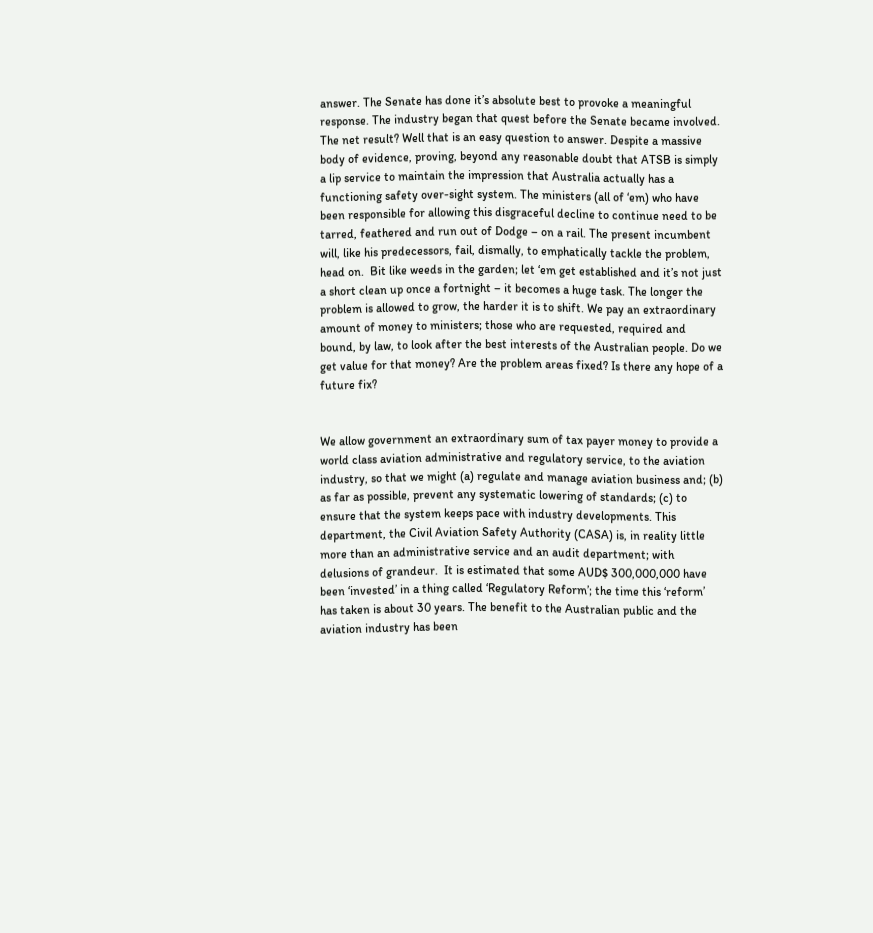answer. The Senate has done it’s absolute best to provoke a meaningful response. The industry began that quest before the Senate became involved. The net result? Well that is an easy question to answer. Despite a massive body of evidence, proving, beyond any reasonable doubt that ATSB is simply a lip service to maintain the impression that Australia actually has a functioning safety over-sight system. The ministers (all of ‘em) who have been responsible for allowing this disgraceful decline to continue need to be tarred, feathered and run out of Dodge – on a rail. The present incumbent will, like his predecessors, fail, dismally, to emphatically tackle the problem, head on.  Bit like weeds in the garden; let ‘em get established and it’s not just a short clean up once a fortnight – it becomes a huge task. The longer the problem is allowed to grow, the harder it is to shift. We pay an extraordinary amount of money to ministers; those who are requested, required and bound, by law, to look after the best interests of the Australian people. Do we get value for that money? Are the problem areas fixed? Is there any hope of a future fix?


We allow government an extraordinary sum of tax payer money to provide a world class aviation administrative and regulatory service, to the aviation industry, so that we might (a) regulate and manage aviation business and; (b) as far as possible, prevent any systematic lowering of standards; (c) to ensure that the system keeps pace with industry developments. This department, the Civil Aviation Safety Authority (CASA) is, in reality little more than an administrative service and an audit department; with delusions of grandeur.  It is estimated that some AUD$ 300,000,000 have been ‘invested’ in a thing called ‘Regulatory Reform’; the time this ‘reform’ has taken is about 30 years. The benefit to the Australian public and the aviation industry has been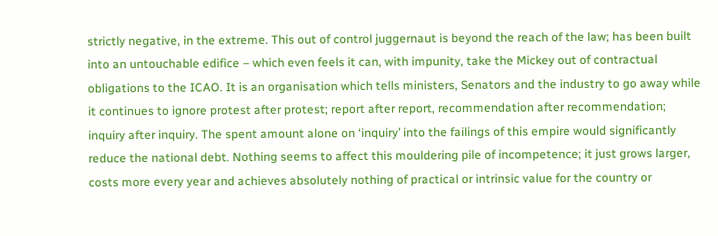strictly negative, in the extreme. This out of control juggernaut is beyond the reach of the law; has been built into an untouchable edifice – which even feels it can, with impunity, take the Mickey out of contractual obligations to the ICAO. It is an organisation which tells ministers, Senators and the industry to go away while it continues to ignore protest after protest; report after report, recommendation after recommendation; inquiry after inquiry. The spent amount alone on ‘inquiry’ into the failings of this empire would significantly reduce the national debt. Nothing seems to affect this mouldering pile of incompetence; it just grows larger, costs more every year and achieves absolutely nothing of practical or intrinsic value for the country or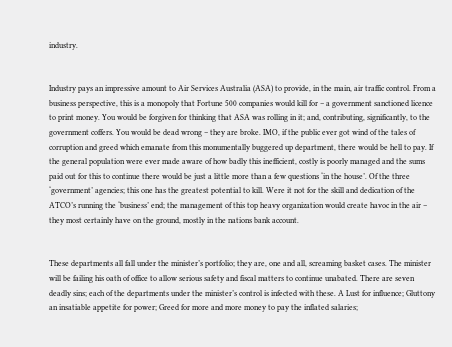industry.


Industry pays an impressive amount to Air Services Australia (ASA) to provide, in the main, air traffic control. From a business perspective, this is a monopoly that Fortune 500 companies would kill for – a government sanctioned licence to print money. You would be forgiven for thinking that ASA was rolling in it; and, contributing, significantly, to the government coffers. You would be dead wrong – they are broke. IMO, if the public ever got wind of the tales of corruption and greed which emanate from this monumentally buggered up department, there would be hell to pay. If the general population were ever made aware of how badly this inefficient, costly is poorly managed and the sums paid out for this to continue there would be just a little more than a few questions ‘in the house’. Of the three ‘government’ agencies; this one has the greatest potential to kill. Were it not for the skill and dedication of the ATCO’s running the ‘business’ end; the management of this top heavy organization would create havoc in the air – they most certainly have on the ground, mostly in the nations bank account.


These departments all fall under the minister’s portfolio; they are, one and all, screaming basket cases. The minister will be failing his oath of office to allow serious safety and fiscal matters to continue unabated. There are seven deadly sins; each of the departments under the minister’s control is infected with these. A Lust for influence; Gluttony an insatiable appetite for power; Greed for more and more money to pay the inflated salaries;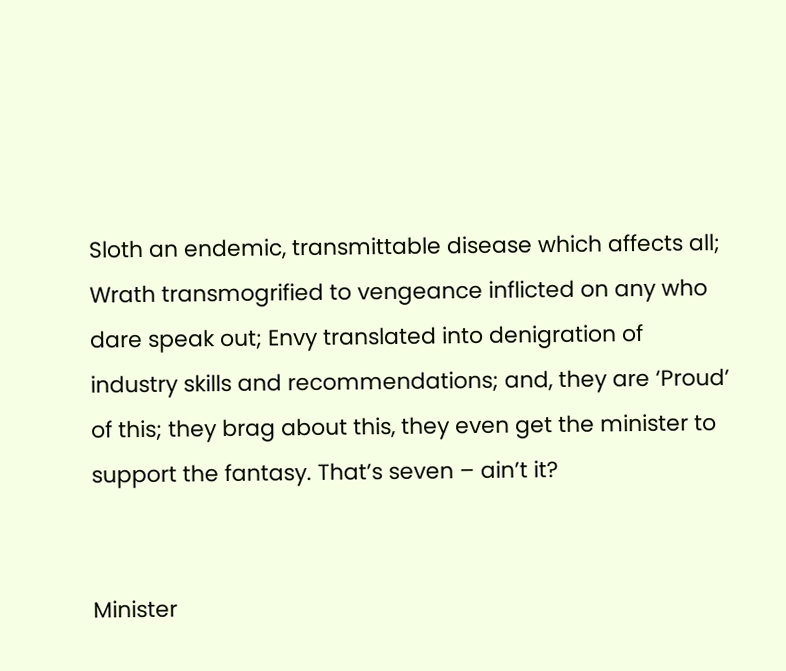Sloth an endemic, transmittable disease which affects all; Wrath transmogrified to vengeance inflicted on any who dare speak out; Envy translated into denigration of industry skills and recommendations; and, they are ‘Proud’ of this; they brag about this, they even get the minister to support the fantasy. That’s seven – ain’t it?


Minister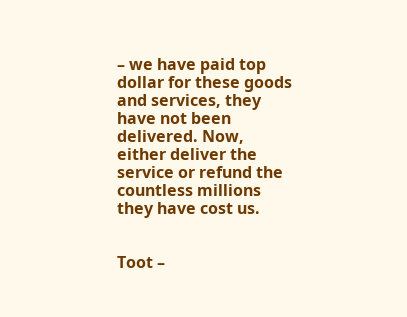– we have paid top dollar for these goods and services, they have not been delivered. Now, either deliver the service or refund the countless millions they have cost us.


Toot –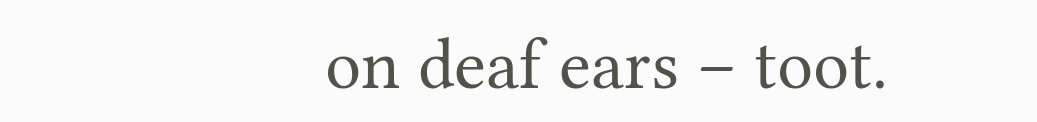on deaf ears – toot.